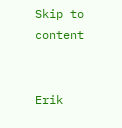Skip to content


Erik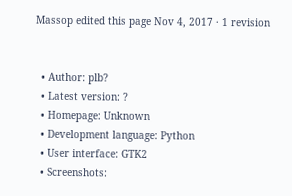Massop edited this page Nov 4, 2017 · 1 revision


  • Author: plb?
  • Latest version: ?
  • Homepage: Unknown
  • Development language: Python
  • User interface: GTK2
  • Screenshots: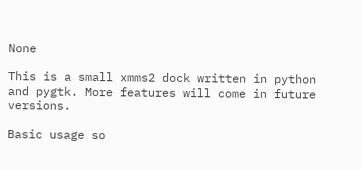None

This is a small xmms2 dock written in python and pygtk. More features will come in future versions.

Basic usage so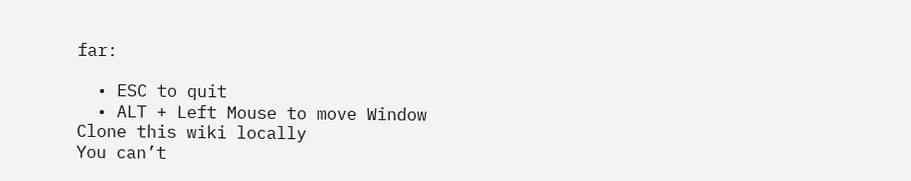far:

  • ESC to quit
  • ALT + Left Mouse to move Window
Clone this wiki locally
You can’t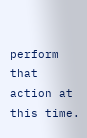perform that action at this time.